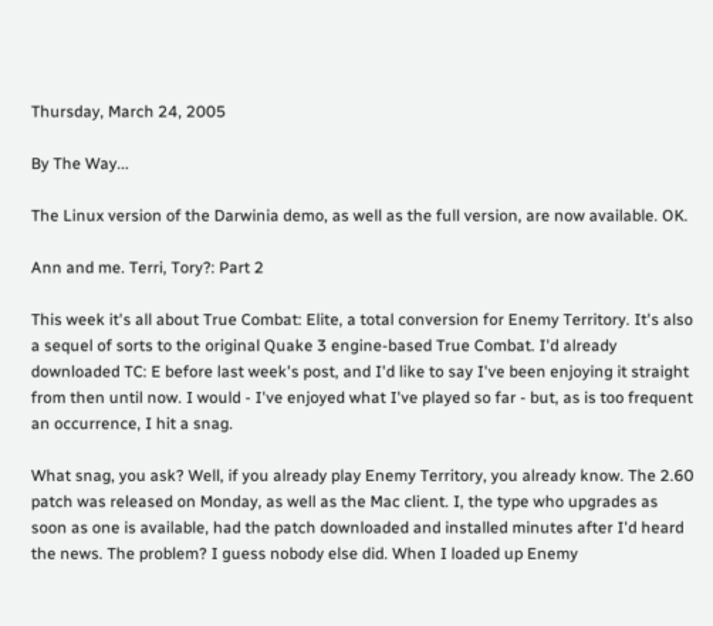Thursday, March 24, 2005

By The Way...

The Linux version of the Darwinia demo, as well as the full version, are now available. OK.

Ann and me. Terri, Tory?: Part 2

This week it's all about True Combat: Elite, a total conversion for Enemy Territory. It's also a sequel of sorts to the original Quake 3 engine-based True Combat. I'd already downloaded TC: E before last week's post, and I'd like to say I've been enjoying it straight from then until now. I would - I've enjoyed what I've played so far - but, as is too frequent an occurrence, I hit a snag.

What snag, you ask? Well, if you already play Enemy Territory, you already know. The 2.60 patch was released on Monday, as well as the Mac client. I, the type who upgrades as soon as one is available, had the patch downloaded and installed minutes after I'd heard the news. The problem? I guess nobody else did. When I loaded up Enemy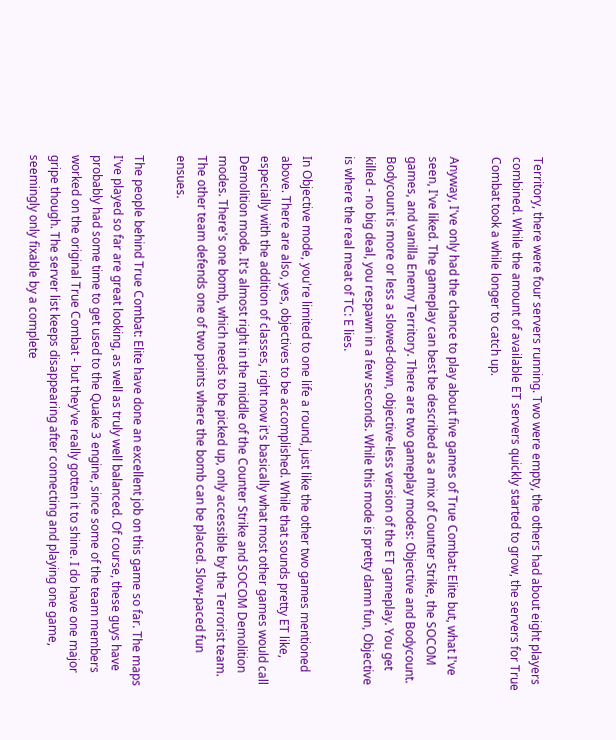Territory, there were four servers running. Two were empty, the others had about eight players combined. While the amount of available ET servers quickly started to grow, the servers for True Combat took a while longer to catch up.

Anyway, I've only had the chance to play about five games of True Combat: Elite but, what I've seen, I've liked. The gameplay can best be described as a mix of Counter Strike, the SOCOM games, and vanilla Enemy Territory. There are two gameplay modes: Objective and Bodycount. Bodycount is more or less a slowed-down, objective-less version of the ET gameplay. You get killed - no big deal, you respawn in a few seconds. While this mode is pretty damn fun, Objective is where the real meat of TC: E lies.

In Objective mode, you're limited to one life a round, just like the other two games mentioned above. There are also, yes, objectives to be accomplished. While that sounds pretty ET like, especially with the addition of classes, right now it's basically what most other games would call Demolition mode. It's almost right in the middle of the Counter Strike and SOCOM Demolition modes. There's one bomb, which needs to be picked up, only accessible by the Terrorist team. The other team defends one of two points where the bomb can be placed. Slow-paced fun ensues.

The people behind True Combat: Elite have done an excellent job on this game so far. The maps I've played so far are great looking, as well as truly well balanced. Of course, these guys have probably had some time to get used to the Quake 3 engine, since some of the team members worked on the original True Combat - but they've really gotten it to shine. I do have one major gripe though. The server list keeps disappearing after connecting and playing one game, seemingly only fixable by a complete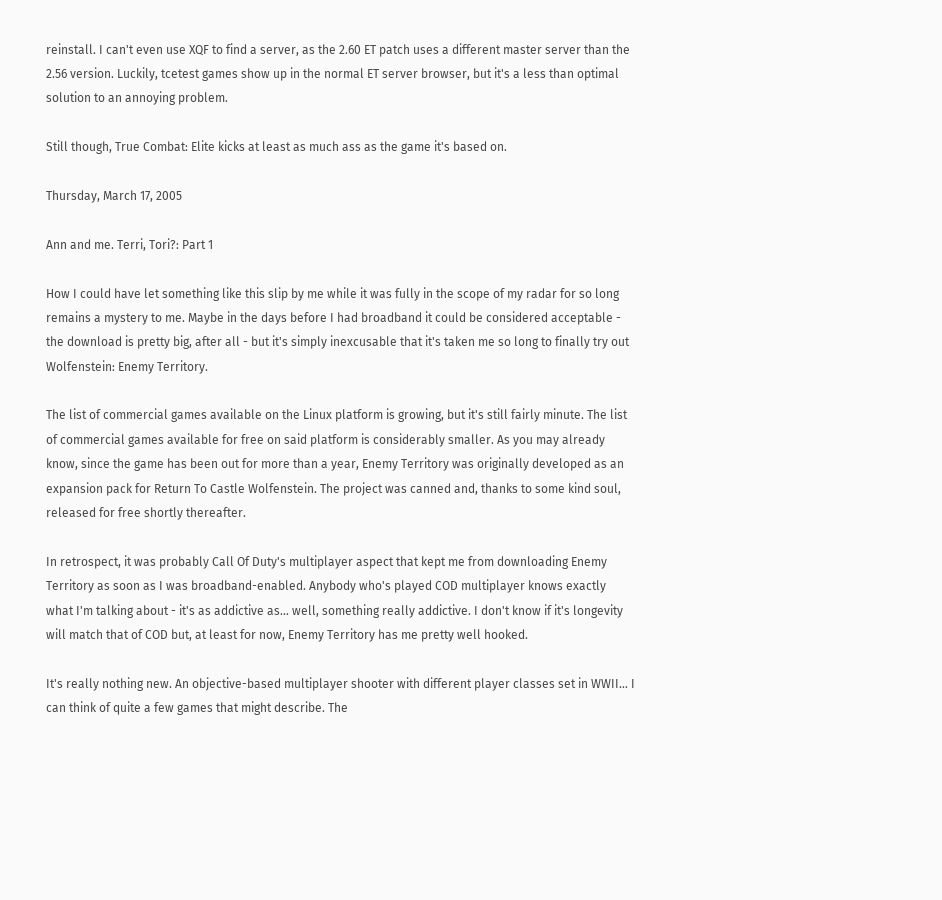reinstall. I can't even use XQF to find a server, as the 2.60 ET patch uses a different master server than the 2.56 version. Luckily, tcetest games show up in the normal ET server browser, but it's a less than optimal solution to an annoying problem.

Still though, True Combat: Elite kicks at least as much ass as the game it's based on.

Thursday, March 17, 2005

Ann and me. Terri, Tori?: Part 1

How I could have let something like this slip by me while it was fully in the scope of my radar for so long remains a mystery to me. Maybe in the days before I had broadband it could be considered acceptable - the download is pretty big, after all - but it's simply inexcusable that it's taken me so long to finally try out Wolfenstein: Enemy Territory.

The list of commercial games available on the Linux platform is growing, but it's still fairly minute. The list of commercial games available for free on said platform is considerably smaller. As you may already know, since the game has been out for more than a year, Enemy Territory was originally developed as an expansion pack for Return To Castle Wolfenstein. The project was canned and, thanks to some kind soul, released for free shortly thereafter.

In retrospect, it was probably Call Of Duty's multiplayer aspect that kept me from downloading Enemy Territory as soon as I was broadband-enabled. Anybody who's played COD multiplayer knows exactly what I'm talking about - it's as addictive as... well, something really addictive. I don't know if it's longevity will match that of COD but, at least for now, Enemy Territory has me pretty well hooked.

It's really nothing new. An objective-based multiplayer shooter with different player classes set in WWII... I can think of quite a few games that might describe. The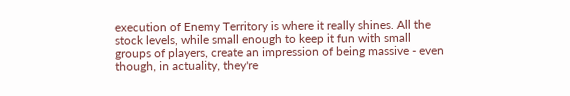execution of Enemy Territory is where it really shines. All the stock levels, while small enough to keep it fun with small groups of players, create an impression of being massive - even though, in actuality, they're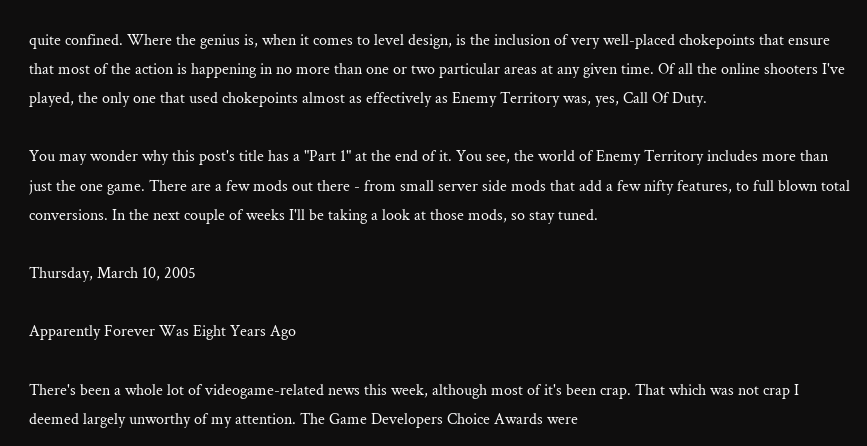quite confined. Where the genius is, when it comes to level design, is the inclusion of very well-placed chokepoints that ensure that most of the action is happening in no more than one or two particular areas at any given time. Of all the online shooters I've played, the only one that used chokepoints almost as effectively as Enemy Territory was, yes, Call Of Duty.

You may wonder why this post's title has a "Part 1" at the end of it. You see, the world of Enemy Territory includes more than just the one game. There are a few mods out there - from small server side mods that add a few nifty features, to full blown total conversions. In the next couple of weeks I'll be taking a look at those mods, so stay tuned.

Thursday, March 10, 2005

Apparently Forever Was Eight Years Ago

There's been a whole lot of videogame-related news this week, although most of it's been crap. That which was not crap I deemed largely unworthy of my attention. The Game Developers Choice Awards were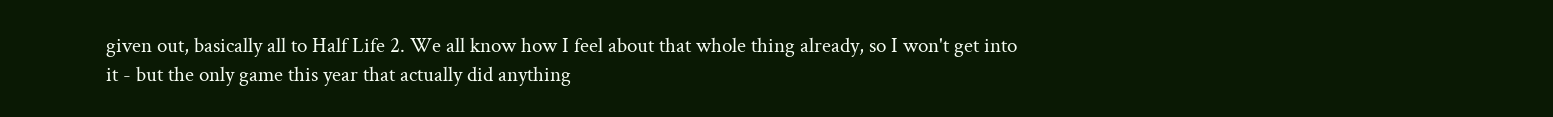given out, basically all to Half Life 2. We all know how I feel about that whole thing already, so I won't get into it - but the only game this year that actually did anything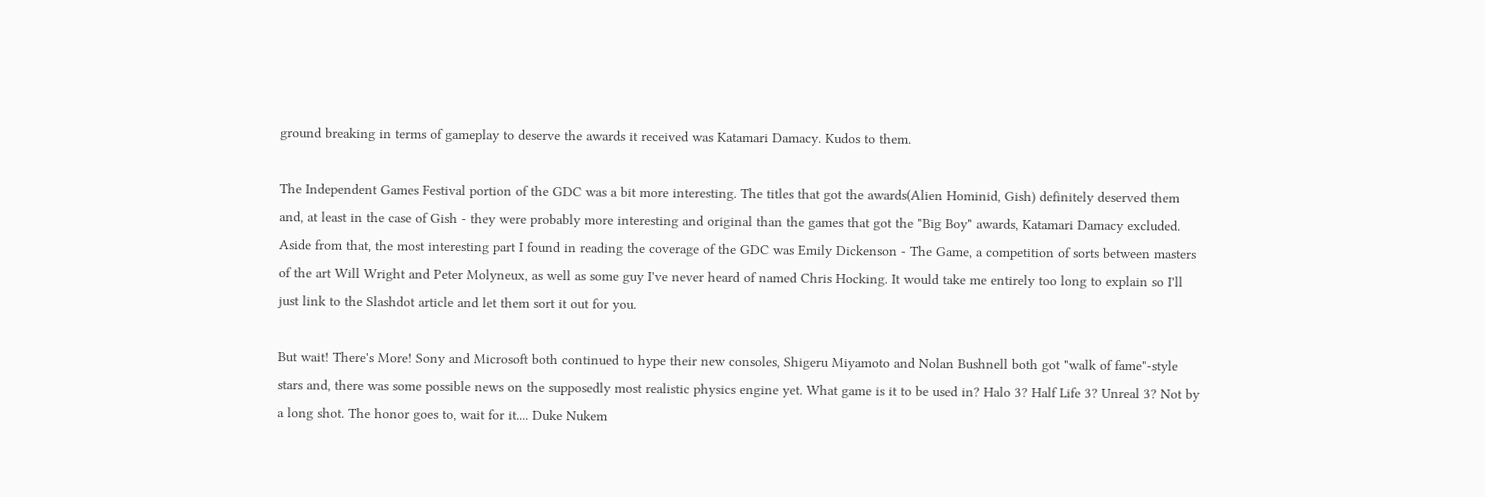ground breaking in terms of gameplay to deserve the awards it received was Katamari Damacy. Kudos to them.

The Independent Games Festival portion of the GDC was a bit more interesting. The titles that got the awards(Alien Hominid, Gish) definitely deserved them and, at least in the case of Gish - they were probably more interesting and original than the games that got the "Big Boy" awards, Katamari Damacy excluded. Aside from that, the most interesting part I found in reading the coverage of the GDC was Emily Dickenson - The Game, a competition of sorts between masters of the art Will Wright and Peter Molyneux, as well as some guy I've never heard of named Chris Hocking. It would take me entirely too long to explain so I'll just link to the Slashdot article and let them sort it out for you.

But wait! There's More! Sony and Microsoft both continued to hype their new consoles, Shigeru Miyamoto and Nolan Bushnell both got "walk of fame"-style stars and, there was some possible news on the supposedly most realistic physics engine yet. What game is it to be used in? Halo 3? Half Life 3? Unreal 3? Not by a long shot. The honor goes to, wait for it.... Duke Nukem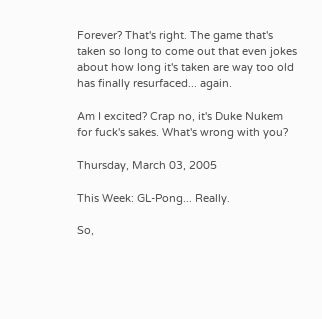Forever? That's right. The game that's taken so long to come out that even jokes about how long it's taken are way too old has finally resurfaced... again.

Am I excited? Crap no, it's Duke Nukem for fuck's sakes. What's wrong with you?

Thursday, March 03, 2005

This Week: GL-Pong... Really.

So,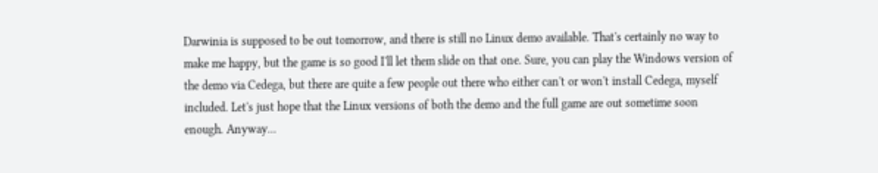Darwinia is supposed to be out tomorrow, and there is still no Linux demo available. That's certainly no way to make me happy, but the game is so good I'll let them slide on that one. Sure, you can play the Windows version of the demo via Cedega, but there are quite a few people out there who either can't or won't install Cedega, myself included. Let's just hope that the Linux versions of both the demo and the full game are out sometime soon enough. Anyway...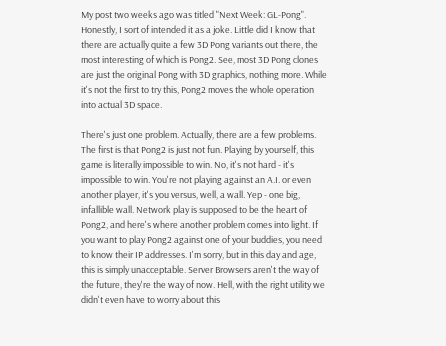My post two weeks ago was titled "Next Week: GL-Pong". Honestly, I sort of intended it as a joke. Little did I know that there are actually quite a few 3D Pong variants out there, the most interesting of which is Pong2. See, most 3D Pong clones are just the original Pong with 3D graphics, nothing more. While it's not the first to try this, Pong2 moves the whole operation into actual 3D space.

There's just one problem. Actually, there are a few problems. The first is that Pong2 is just not fun. Playing by yourself, this game is literally impossible to win. No, it's not hard - it's impossible to win. You're not playing against an A.I. or even another player, it's you versus, well, a wall. Yep - one big, infallible wall. Network play is supposed to be the heart of Pong2, and here's where another problem comes into light. If you want to play Pong2 against one of your buddies, you need to know their IP addresses. I'm sorry, but in this day and age, this is simply unacceptable. Server Browsers aren't the way of the future, they're the way of now. Hell, with the right utility we didn't even have to worry about this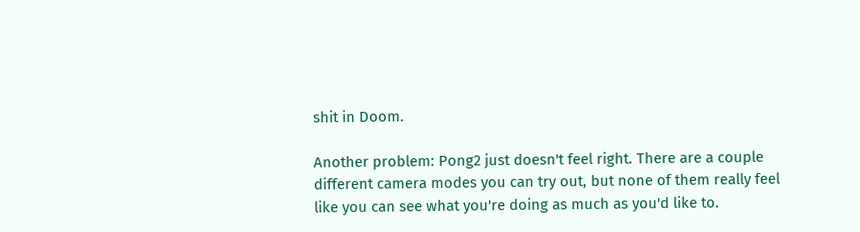shit in Doom.

Another problem: Pong2 just doesn't feel right. There are a couple different camera modes you can try out, but none of them really feel like you can see what you're doing as much as you'd like to.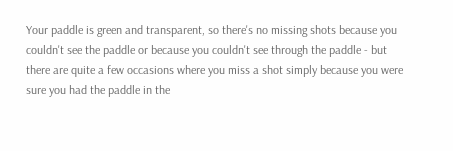Your paddle is green and transparent, so there's no missing shots because you couldn't see the paddle or because you couldn't see through the paddle - but there are quite a few occasions where you miss a shot simply because you were sure you had the paddle in the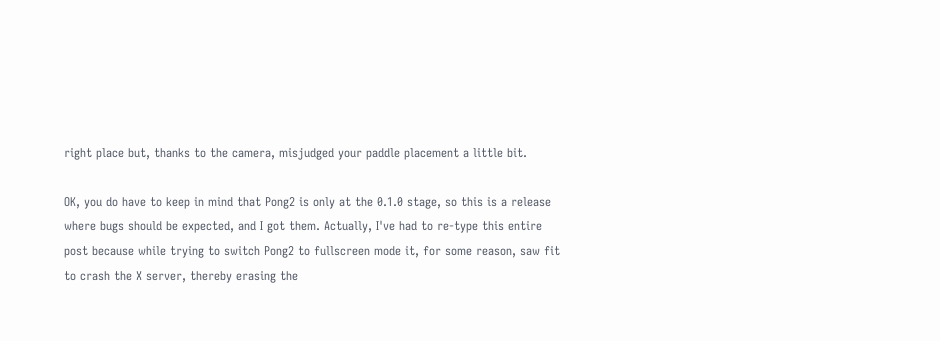right place but, thanks to the camera, misjudged your paddle placement a little bit.

OK, you do have to keep in mind that Pong2 is only at the 0.1.0 stage, so this is a release where bugs should be expected, and I got them. Actually, I've had to re-type this entire post because while trying to switch Pong2 to fullscreen mode it, for some reason, saw fit to crash the X server, thereby erasing the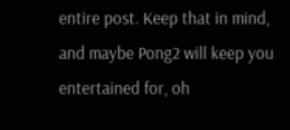entire post. Keep that in mind, and maybe Pong2 will keep you entertained for, oh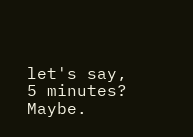let's say, 5 minutes? Maybe.